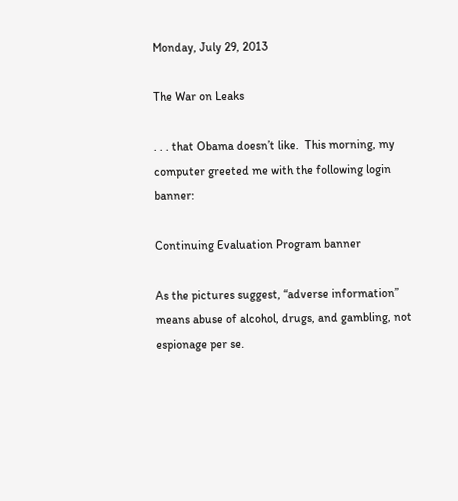Monday, July 29, 2013

The War on Leaks

. . . that Obama doesn’t like.  This morning, my computer greeted me with the following login banner:

Continuing Evaluation Program banner

As the pictures suggest, “adverse information” means abuse of alcohol, drugs, and gambling, not espionage per se.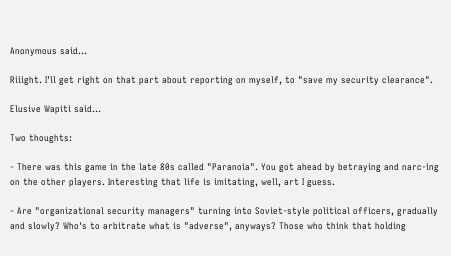Anonymous said...

Riiight. I'll get right on that part about reporting on myself, to "save my security clearance".

Elusive Wapiti said...

Two thoughts:

- There was this game in the late 80s called "Paranoia". You got ahead by betraying and narc-ing on the other players. Interesting that life is imitating, well, art I guess.

- Are "organizational security managers" turning into Soviet-style political officers, gradually and slowly? Who's to arbitrate what is "adverse", anyways? Those who think that holding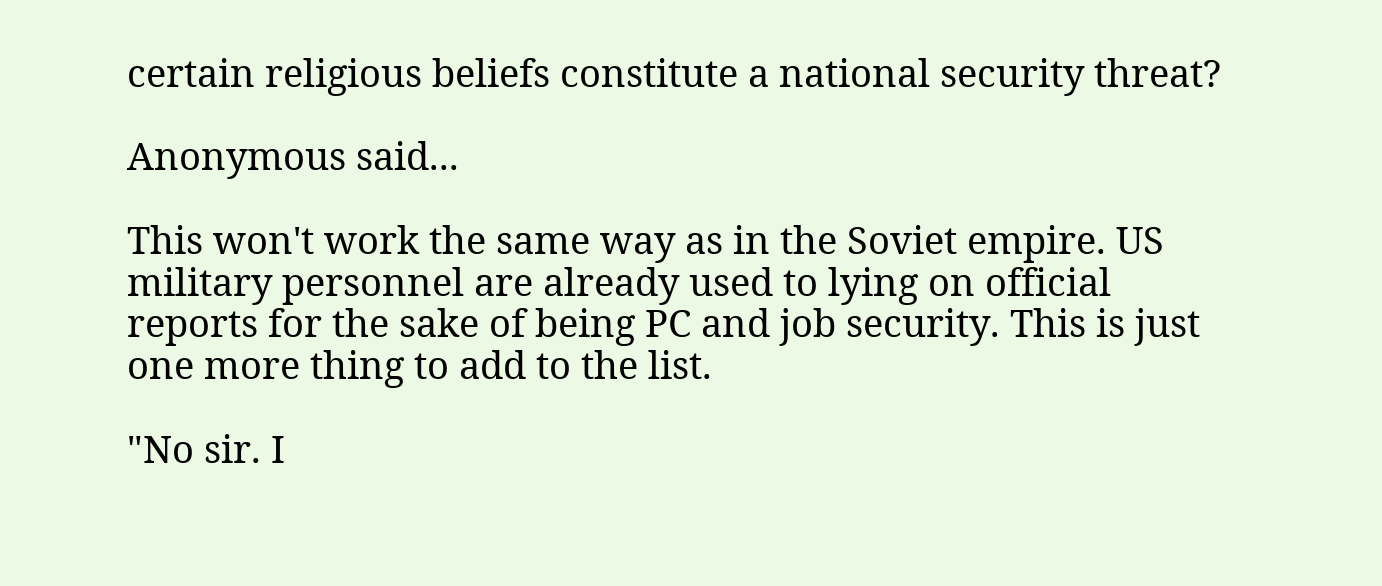certain religious beliefs constitute a national security threat?

Anonymous said...

This won't work the same way as in the Soviet empire. US military personnel are already used to lying on official reports for the sake of being PC and job security. This is just one more thing to add to the list.

"No sir. I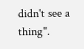didn't see a thing".